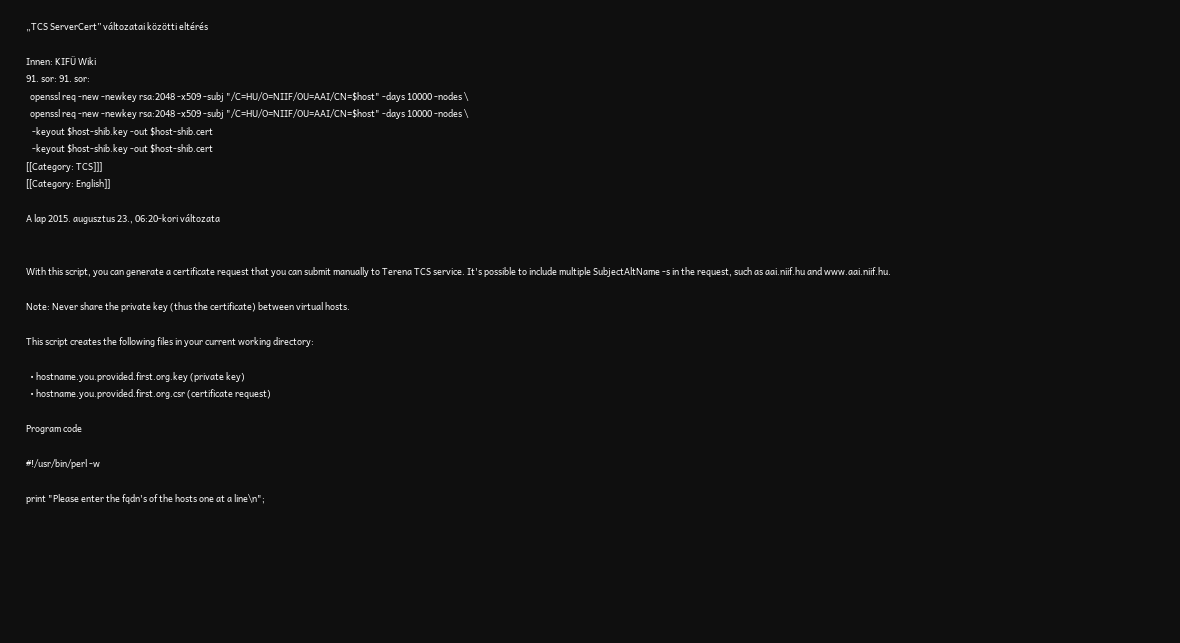„TCS ServerCert” változatai közötti eltérés

Innen: KIFÜ Wiki
91. sor: 91. sor:
  openssl req -new -newkey rsa:2048 -x509 -subj "/C=HU/O=NIIF/OU=AAI/CN=$host" -days 10000 -nodes \
  openssl req -new -newkey rsa:2048 -x509 -subj "/C=HU/O=NIIF/OU=AAI/CN=$host" -days 10000 -nodes \
   -keyout $host-shib.key -out $host-shib.cert
   -keyout $host-shib.key -out $host-shib.cert
[[Category: TCS]]]
[[Category: English]]

A lap 2015. augusztus 23., 06:20-kori változata


With this script, you can generate a certificate request that you can submit manually to Terena TCS service. It's possible to include multiple SubjectAltName -s in the request, such as aai.niif.hu and www.aai.niif.hu.

Note: Never share the private key (thus the certificate) between virtual hosts.

This script creates the following files in your current working directory:

  • hostname.you.provided.first.org.key (private key)
  • hostname.you.provided.first.org.csr (certificate request)

Program code

#!/usr/bin/perl -w

print "Please enter the fqdn's of the hosts one at a line\n";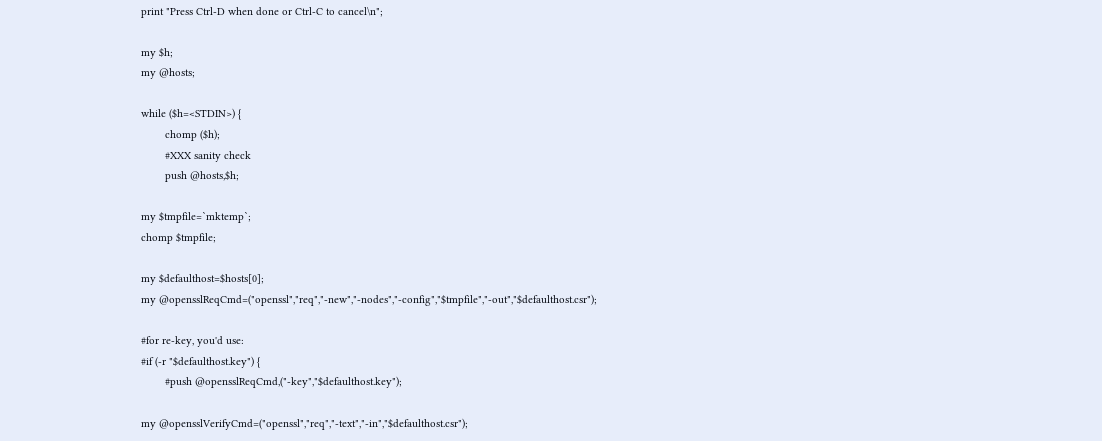print "Press Ctrl-D when done or Ctrl-C to cancel\n";

my $h;
my @hosts;

while ($h=<STDIN>) {
        chomp ($h);
        #XXX sanity check
        push @hosts,$h;

my $tmpfile=`mktemp`;
chomp $tmpfile;

my $defaulthost=$hosts[0];
my @opensslReqCmd=("openssl","req","-new","-nodes","-config","$tmpfile","-out","$defaulthost.csr");

#for re-key, you'd use:
#if (-r "$defaulthost.key") {
        #push @opensslReqCmd,("-key","$defaulthost.key");

my @opensslVerifyCmd=("openssl","req","-text","-in","$defaulthost.csr");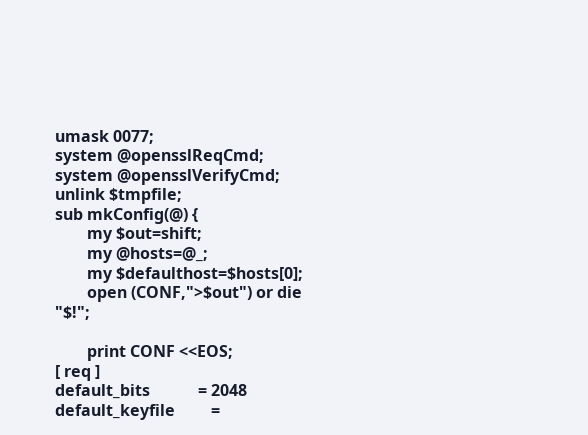umask 0077;
system @opensslReqCmd;
system @opensslVerifyCmd;
unlink $tmpfile;
sub mkConfig(@) {
        my $out=shift;
        my @hosts=@_;
        my $defaulthost=$hosts[0];
        open (CONF,">$out") or die "$!";

        print CONF <<EOS;
[ req ]
default_bits            = 2048
default_keyfile         =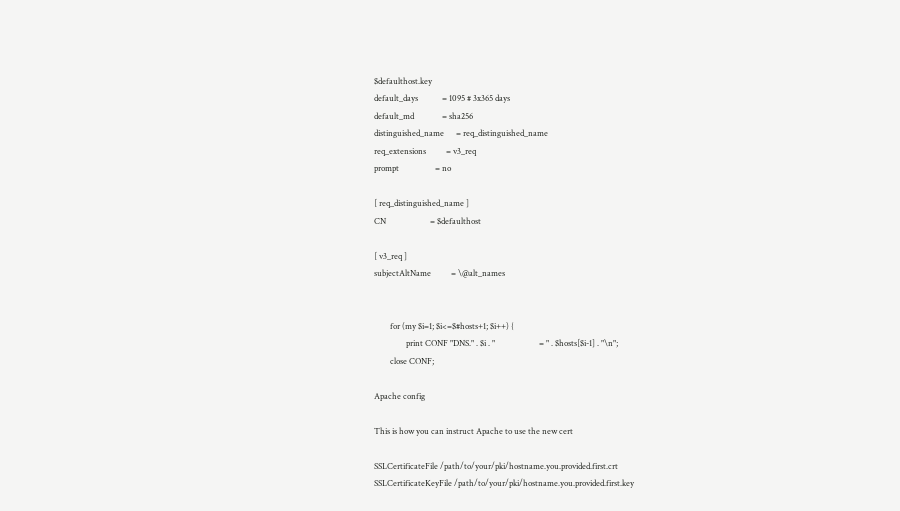$defaulthost.key
default_days            = 1095 # 3x365 days
default_md              = sha256
distinguished_name      = req_distinguished_name
req_extensions          = v3_req
prompt                  = no

[ req_distinguished_name ]
CN                      = $defaulthost

[ v3_req ]
subjectAltName          = \@alt_names


        for (my $i=1; $i<=$#hosts+1; $i++) {
                print CONF "DNS." . $i . "                      = " . $hosts[$i-1] . "\n";
        close CONF;

Apache config

This is how you can instruct Apache to use the new cert

SSLCertificateFile /path/to/your/pki/hostname.you.provided.first.crt
SSLCertificateKeyFile /path/to/your/pki/hostname.you.provided.first.key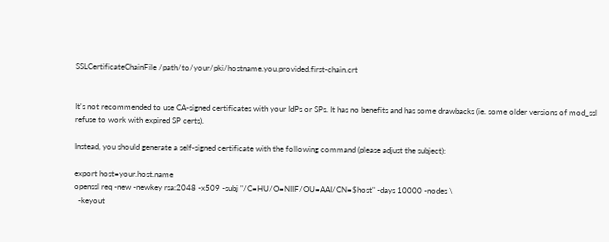SSLCertificateChainFile /path/to/your/pki/hostname.you.provided.first-chain.crt


It's not recommended to use CA-signed certificates with your IdPs or SPs. It has no benefits and has some drawbacks (ie. some older versions of mod_ssl refuse to work with expired SP certs).

Instead, you should generate a self-signed certificate with the following command (please adjust the subject):

export host=your.host.name
openssl req -new -newkey rsa:2048 -x509 -subj "/C=HU/O=NIIF/OU=AAI/CN=$host" -days 10000 -nodes \
  -keyout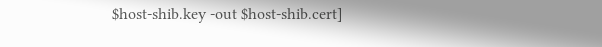$host-shib.key -out $host-shib.cert]